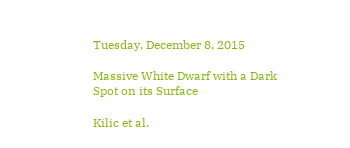Tuesday, December 8, 2015

Massive White Dwarf with a Dark Spot on its Surface

Kilic et al.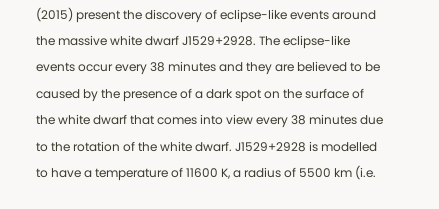(2015) present the discovery of eclipse-like events around the massive white dwarf J1529+2928. The eclipse-like events occur every 38 minutes and they are believed to be caused by the presence of a dark spot on the surface of the white dwarf that comes into view every 38 minutes due to the rotation of the white dwarf. J1529+2928 is modelled to have a temperature of 11600 K, a radius of 5500 km (i.e.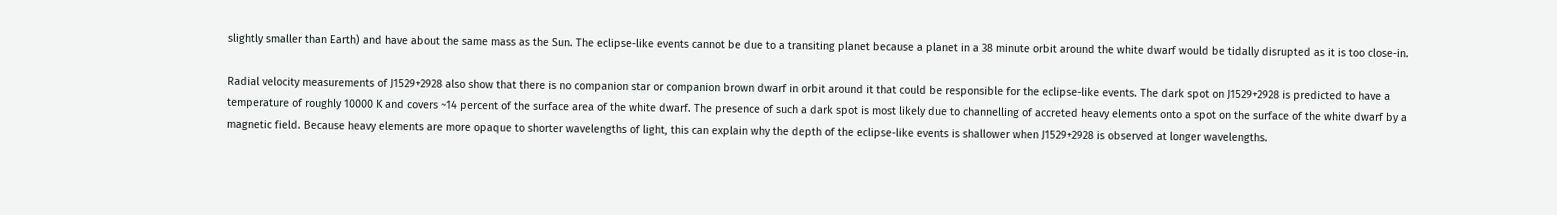slightly smaller than Earth) and have about the same mass as the Sun. The eclipse-like events cannot be due to a transiting planet because a planet in a 38 minute orbit around the white dwarf would be tidally disrupted as it is too close-in.

Radial velocity measurements of J1529+2928 also show that there is no companion star or companion brown dwarf in orbit around it that could be responsible for the eclipse-like events. The dark spot on J1529+2928 is predicted to have a temperature of roughly 10000 K and covers ~14 percent of the surface area of the white dwarf. The presence of such a dark spot is most likely due to channelling of accreted heavy elements onto a spot on the surface of the white dwarf by a magnetic field. Because heavy elements are more opaque to shorter wavelengths of light, this can explain why the depth of the eclipse-like events is shallower when J1529+2928 is observed at longer wavelengths.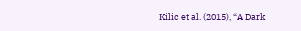Kilic et al. (2015), “A Dark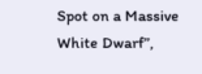Spot on a Massive White Dwarf”,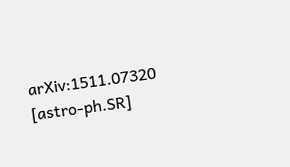arXiv:1511.07320 [astro-ph.SR]